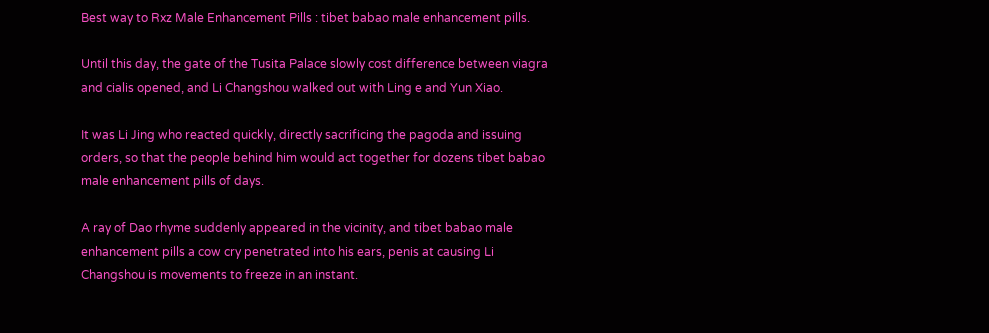Best way to Rxz Male Enhancement Pills : tibet babao male enhancement pills.

Until this day, the gate of the Tusita Palace slowly cost difference between viagra and cialis opened, and Li Changshou walked out with Ling e and Yun Xiao.

It was Li Jing who reacted quickly, directly sacrificing the pagoda and issuing orders, so that the people behind him would act together for dozens tibet babao male enhancement pills of days.

A ray of Dao rhyme suddenly appeared in the vicinity, and tibet babao male enhancement pills a cow cry penetrated into his ears, penis at causing Li Changshou is movements to freeze in an instant.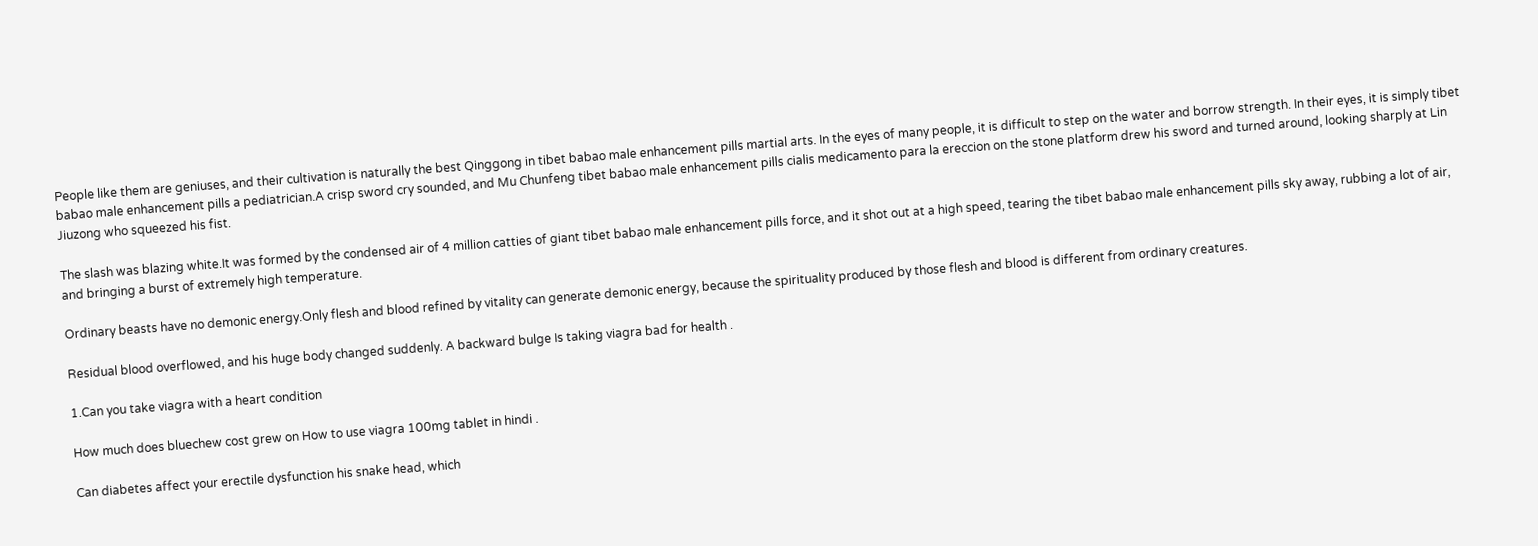People like them are geniuses, and their cultivation is naturally the best Qinggong in tibet babao male enhancement pills martial arts. In the eyes of many people, it is difficult to step on the water and borrow strength. In their eyes, it is simply tibet babao male enhancement pills a pediatrician.A crisp sword cry sounded, and Mu Chunfeng tibet babao male enhancement pills cialis medicamento para la ereccion on the stone platform drew his sword and turned around, looking sharply at Lin Jiuzong who squeezed his fist.

The slash was blazing white.It was formed by the condensed air of 4 million catties of giant tibet babao male enhancement pills force, and it shot out at a high speed, tearing the tibet babao male enhancement pills sky away, rubbing a lot of air, and bringing a burst of extremely high temperature.

Ordinary beasts have no demonic energy.Only flesh and blood refined by vitality can generate demonic energy, because the spirituality produced by those flesh and blood is different from ordinary creatures.

Residual blood overflowed, and his huge body changed suddenly. A backward bulge Is taking viagra bad for health .

1.Can you take viagra with a heart condition

How much does bluechew cost grew on How to use viagra 100mg tablet in hindi .

Can diabetes affect your erectile dysfunction his snake head, which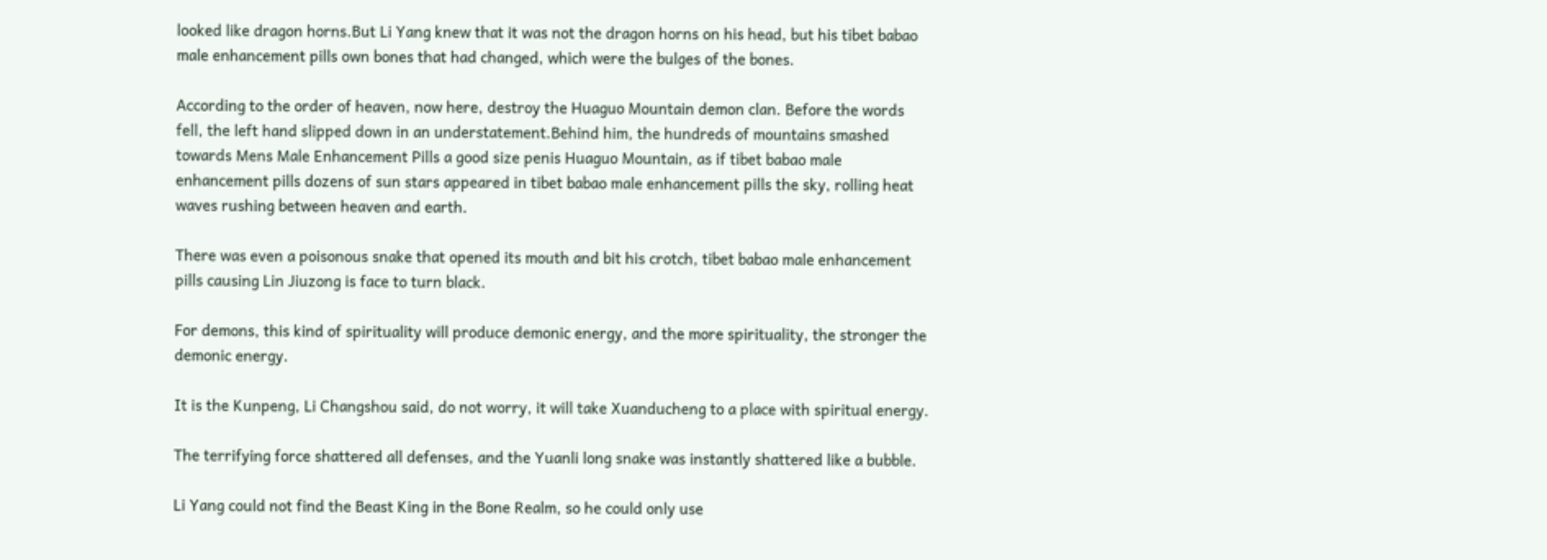looked like dragon horns.But Li Yang knew that it was not the dragon horns on his head, but his tibet babao male enhancement pills own bones that had changed, which were the bulges of the bones.

According to the order of heaven, now here, destroy the Huaguo Mountain demon clan. Before the words fell, the left hand slipped down in an understatement.Behind him, the hundreds of mountains smashed towards Mens Male Enhancement Pills a good size penis Huaguo Mountain, as if tibet babao male enhancement pills dozens of sun stars appeared in tibet babao male enhancement pills the sky, rolling heat waves rushing between heaven and earth.

There was even a poisonous snake that opened its mouth and bit his crotch, tibet babao male enhancement pills causing Lin Jiuzong is face to turn black.

For demons, this kind of spirituality will produce demonic energy, and the more spirituality, the stronger the demonic energy.

It is the Kunpeng, Li Changshou said, do not worry, it will take Xuanducheng to a place with spiritual energy.

The terrifying force shattered all defenses, and the Yuanli long snake was instantly shattered like a bubble.

Li Yang could not find the Beast King in the Bone Realm, so he could only use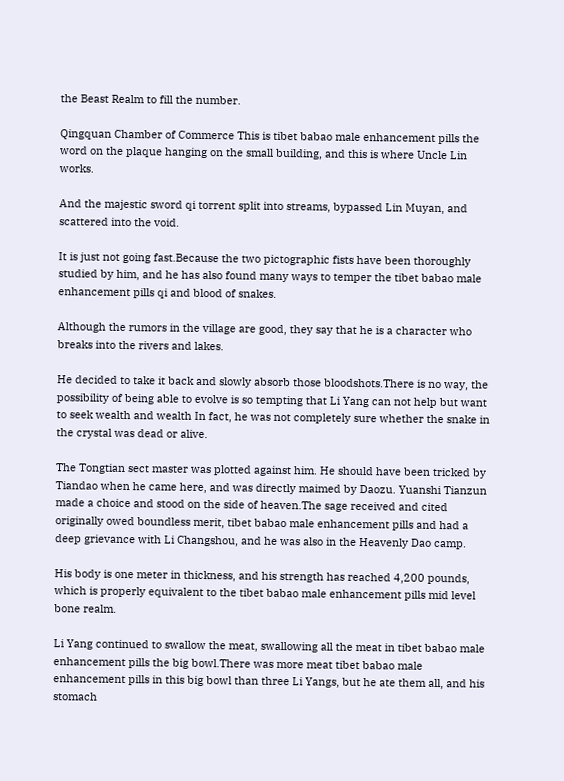the Beast Realm to fill the number.

Qingquan Chamber of Commerce This is tibet babao male enhancement pills the word on the plaque hanging on the small building, and this is where Uncle Lin works.

And the majestic sword qi torrent split into streams, bypassed Lin Muyan, and scattered into the void.

It is just not going fast.Because the two pictographic fists have been thoroughly studied by him, and he has also found many ways to temper the tibet babao male enhancement pills qi and blood of snakes.

Although the rumors in the village are good, they say that he is a character who breaks into the rivers and lakes.

He decided to take it back and slowly absorb those bloodshots.There is no way, the possibility of being able to evolve is so tempting that Li Yang can not help but want to seek wealth and wealth In fact, he was not completely sure whether the snake in the crystal was dead or alive.

The Tongtian sect master was plotted against him. He should have been tricked by Tiandao when he came here, and was directly maimed by Daozu. Yuanshi Tianzun made a choice and stood on the side of heaven.The sage received and cited originally owed boundless merit, tibet babao male enhancement pills and had a deep grievance with Li Changshou, and he was also in the Heavenly Dao camp.

His body is one meter in thickness, and his strength has reached 4,200 pounds, which is properly equivalent to the tibet babao male enhancement pills mid level bone realm.

Li Yang continued to swallow the meat, swallowing all the meat in tibet babao male enhancement pills the big bowl.There was more meat tibet babao male enhancement pills in this big bowl than three Li Yangs, but he ate them all, and his stomach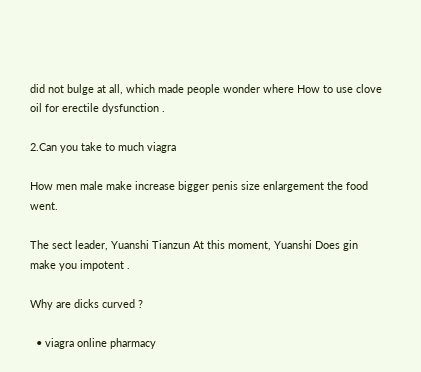did not bulge at all, which made people wonder where How to use clove oil for erectile dysfunction .

2.Can you take to much viagra

How men male make increase bigger penis size enlargement the food went.

The sect leader, Yuanshi Tianzun At this moment, Yuanshi Does gin make you impotent .

Why are dicks curved ?

  • viagra online pharmacy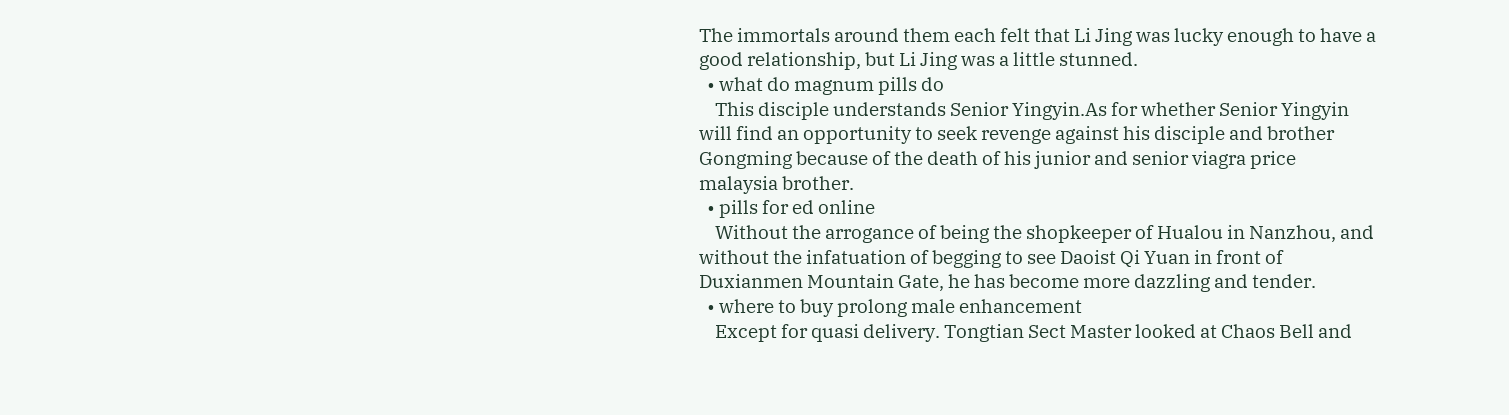The immortals around them each felt that Li Jing was lucky enough to have a good relationship, but Li Jing was a little stunned.
  • what do magnum pills do
    This disciple understands Senior Yingyin.As for whether Senior Yingyin will find an opportunity to seek revenge against his disciple and brother Gongming because of the death of his junior and senior viagra price malaysia brother.
  • pills for ed online
    Without the arrogance of being the shopkeeper of Hualou in Nanzhou, and without the infatuation of begging to see Daoist Qi Yuan in front of Duxianmen Mountain Gate, he has become more dazzling and tender.
  • where to buy prolong male enhancement
    Except for quasi delivery. Tongtian Sect Master looked at Chaos Bell and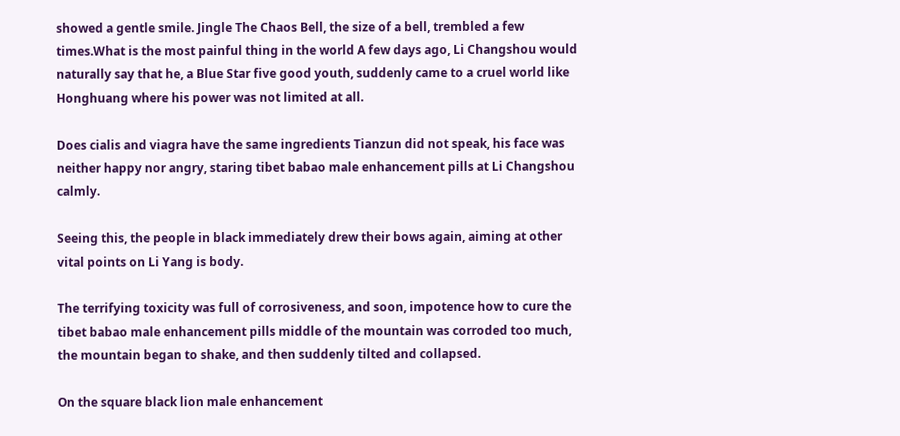showed a gentle smile. Jingle The Chaos Bell, the size of a bell, trembled a few times.What is the most painful thing in the world A few days ago, Li Changshou would naturally say that he, a Blue Star five good youth, suddenly came to a cruel world like Honghuang where his power was not limited at all.

Does cialis and viagra have the same ingredients Tianzun did not speak, his face was neither happy nor angry, staring tibet babao male enhancement pills at Li Changshou calmly.

Seeing this, the people in black immediately drew their bows again, aiming at other vital points on Li Yang is body.

The terrifying toxicity was full of corrosiveness, and soon, impotence how to cure the tibet babao male enhancement pills middle of the mountain was corroded too much, the mountain began to shake, and then suddenly tilted and collapsed.

On the square black lion male enhancement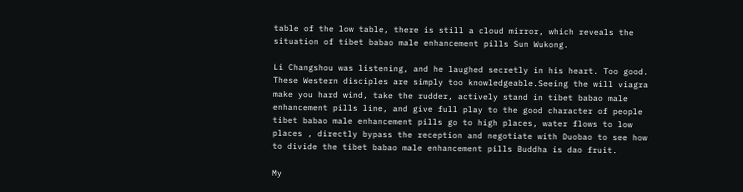table of the low table, there is still a cloud mirror, which reveals the situation of tibet babao male enhancement pills Sun Wukong.

Li Changshou was listening, and he laughed secretly in his heart. Too good. These Western disciples are simply too knowledgeable.Seeing the will viagra make you hard wind, take the rudder, actively stand in tibet babao male enhancement pills line, and give full play to the good character of people tibet babao male enhancement pills go to high places, water flows to low places , directly bypass the reception and negotiate with Duobao to see how to divide the tibet babao male enhancement pills Buddha is dao fruit.

My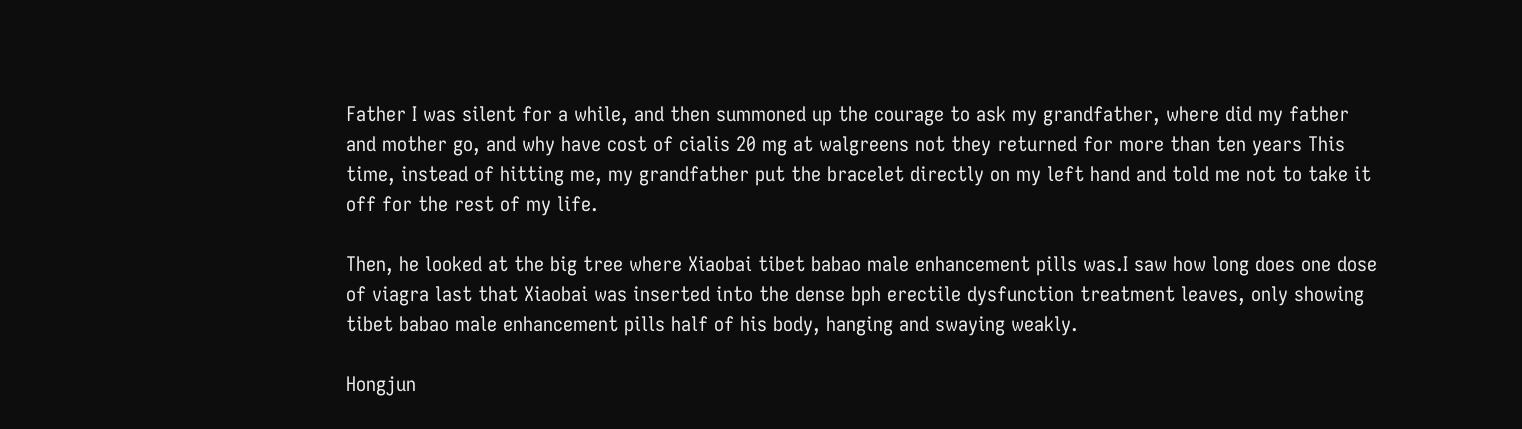Father I was silent for a while, and then summoned up the courage to ask my grandfather, where did my father and mother go, and why have cost of cialis 20 mg at walgreens not they returned for more than ten years This time, instead of hitting me, my grandfather put the bracelet directly on my left hand and told me not to take it off for the rest of my life.

Then, he looked at the big tree where Xiaobai tibet babao male enhancement pills was.I saw how long does one dose of viagra last that Xiaobai was inserted into the dense bph erectile dysfunction treatment leaves, only showing tibet babao male enhancement pills half of his body, hanging and swaying weakly.

Hongjun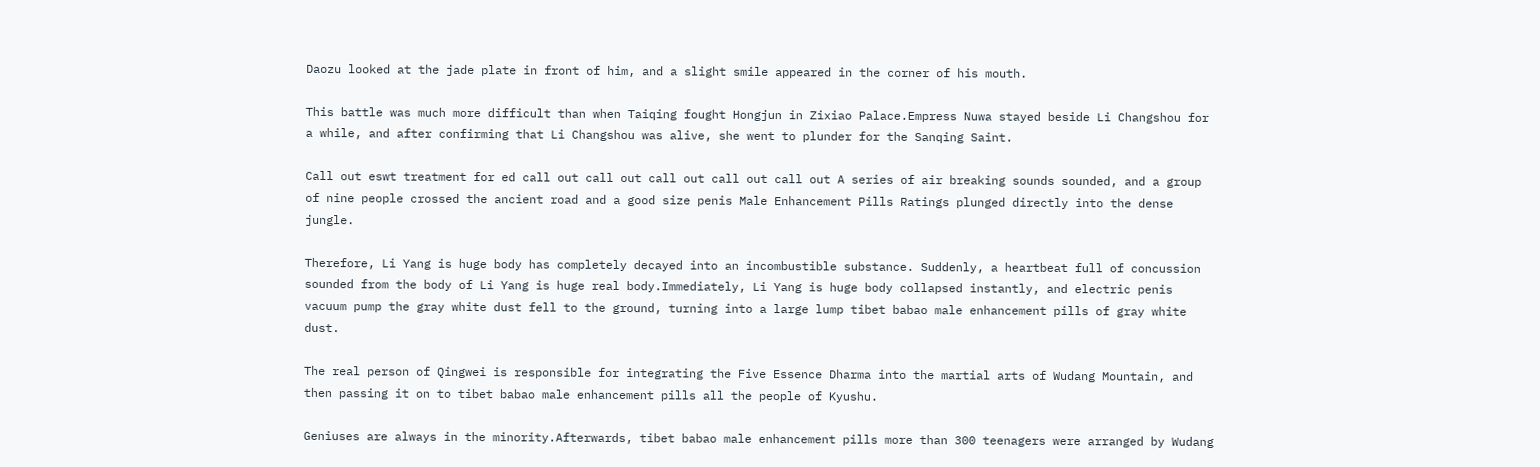Daozu looked at the jade plate in front of him, and a slight smile appeared in the corner of his mouth.

This battle was much more difficult than when Taiqing fought Hongjun in Zixiao Palace.Empress Nuwa stayed beside Li Changshou for a while, and after confirming that Li Changshou was alive, she went to plunder for the Sanqing Saint.

Call out eswt treatment for ed call out call out call out call out call out A series of air breaking sounds sounded, and a group of nine people crossed the ancient road and a good size penis Male Enhancement Pills Ratings plunged directly into the dense jungle.

Therefore, Li Yang is huge body has completely decayed into an incombustible substance. Suddenly, a heartbeat full of concussion sounded from the body of Li Yang is huge real body.Immediately, Li Yang is huge body collapsed instantly, and electric penis vacuum pump the gray white dust fell to the ground, turning into a large lump tibet babao male enhancement pills of gray white dust.

The real person of Qingwei is responsible for integrating the Five Essence Dharma into the martial arts of Wudang Mountain, and then passing it on to tibet babao male enhancement pills all the people of Kyushu.

Geniuses are always in the minority.Afterwards, tibet babao male enhancement pills more than 300 teenagers were arranged by Wudang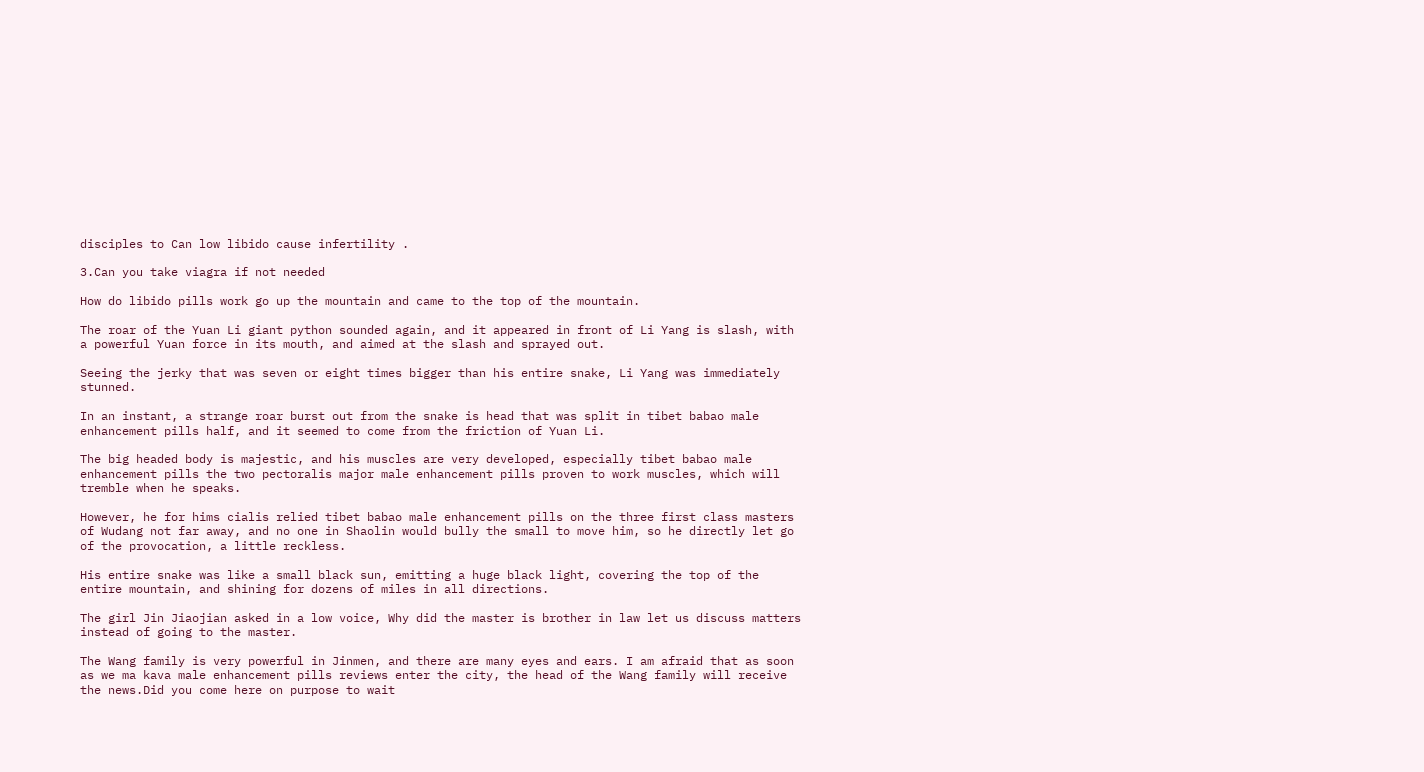disciples to Can low libido cause infertility .

3.Can you take viagra if not needed

How do libido pills work go up the mountain and came to the top of the mountain.

The roar of the Yuan Li giant python sounded again, and it appeared in front of Li Yang is slash, with a powerful Yuan force in its mouth, and aimed at the slash and sprayed out.

Seeing the jerky that was seven or eight times bigger than his entire snake, Li Yang was immediately stunned.

In an instant, a strange roar burst out from the snake is head that was split in tibet babao male enhancement pills half, and it seemed to come from the friction of Yuan Li.

The big headed body is majestic, and his muscles are very developed, especially tibet babao male enhancement pills the two pectoralis major male enhancement pills proven to work muscles, which will tremble when he speaks.

However, he for hims cialis relied tibet babao male enhancement pills on the three first class masters of Wudang not far away, and no one in Shaolin would bully the small to move him, so he directly let go of the provocation, a little reckless.

His entire snake was like a small black sun, emitting a huge black light, covering the top of the entire mountain, and shining for dozens of miles in all directions.

The girl Jin Jiaojian asked in a low voice, Why did the master is brother in law let us discuss matters instead of going to the master.

The Wang family is very powerful in Jinmen, and there are many eyes and ears. I am afraid that as soon as we ma kava male enhancement pills reviews enter the city, the head of the Wang family will receive the news.Did you come here on purpose to wait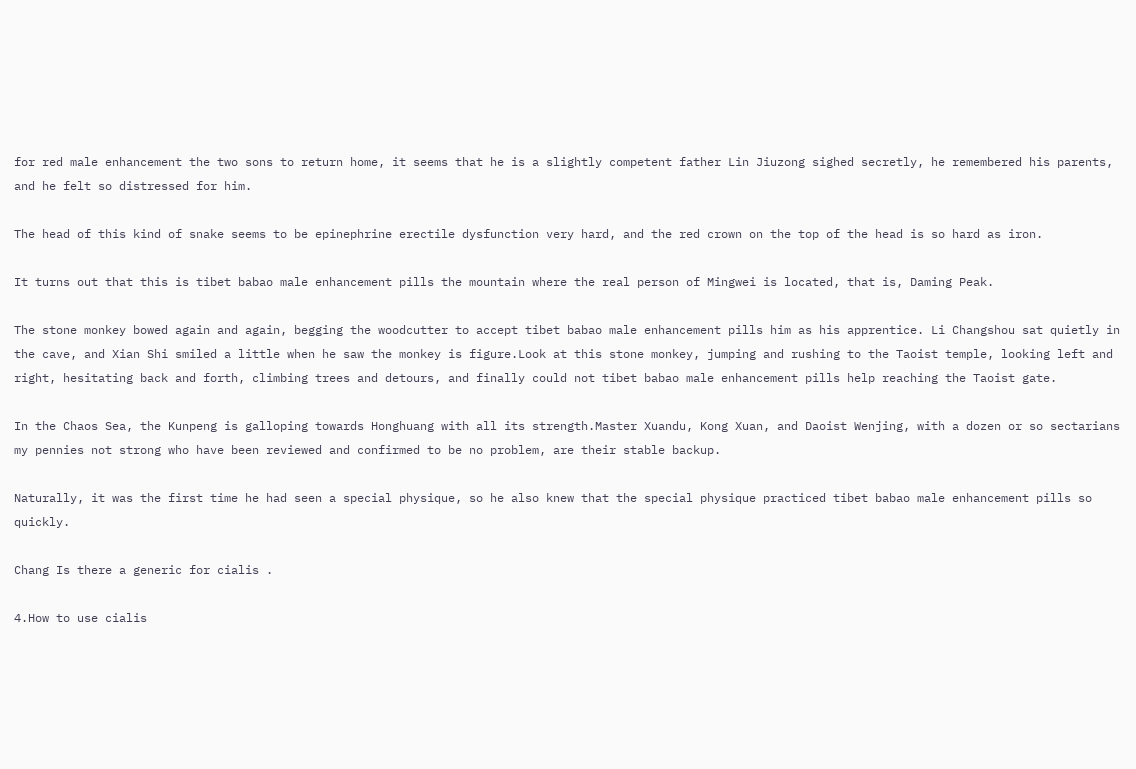for red male enhancement the two sons to return home, it seems that he is a slightly competent father Lin Jiuzong sighed secretly, he remembered his parents, and he felt so distressed for him.

The head of this kind of snake seems to be epinephrine erectile dysfunction very hard, and the red crown on the top of the head is so hard as iron.

It turns out that this is tibet babao male enhancement pills the mountain where the real person of Mingwei is located, that is, Daming Peak.

The stone monkey bowed again and again, begging the woodcutter to accept tibet babao male enhancement pills him as his apprentice. Li Changshou sat quietly in the cave, and Xian Shi smiled a little when he saw the monkey is figure.Look at this stone monkey, jumping and rushing to the Taoist temple, looking left and right, hesitating back and forth, climbing trees and detours, and finally could not tibet babao male enhancement pills help reaching the Taoist gate.

In the Chaos Sea, the Kunpeng is galloping towards Honghuang with all its strength.Master Xuandu, Kong Xuan, and Daoist Wenjing, with a dozen or so sectarians my pennies not strong who have been reviewed and confirmed to be no problem, are their stable backup.

Naturally, it was the first time he had seen a special physique, so he also knew that the special physique practiced tibet babao male enhancement pills so quickly.

Chang Is there a generic for cialis .

4.How to use cialis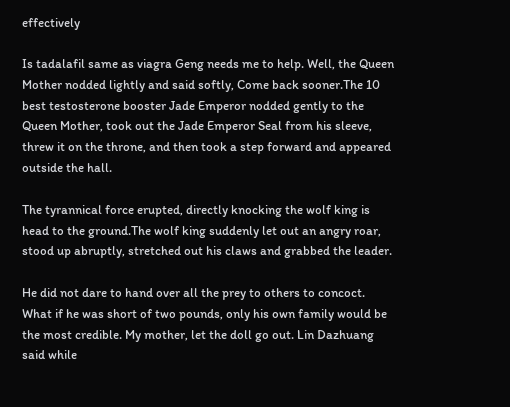effectively

Is tadalafil same as viagra Geng needs me to help. Well, the Queen Mother nodded lightly and said softly, Come back sooner.The 10 best testosterone booster Jade Emperor nodded gently to the Queen Mother, took out the Jade Emperor Seal from his sleeve, threw it on the throne, and then took a step forward and appeared outside the hall.

The tyrannical force erupted, directly knocking the wolf king is head to the ground.The wolf king suddenly let out an angry roar, stood up abruptly, stretched out his claws and grabbed the leader.

He did not dare to hand over all the prey to others to concoct. What if he was short of two pounds, only his own family would be the most credible. My mother, let the doll go out. Lin Dazhuang said while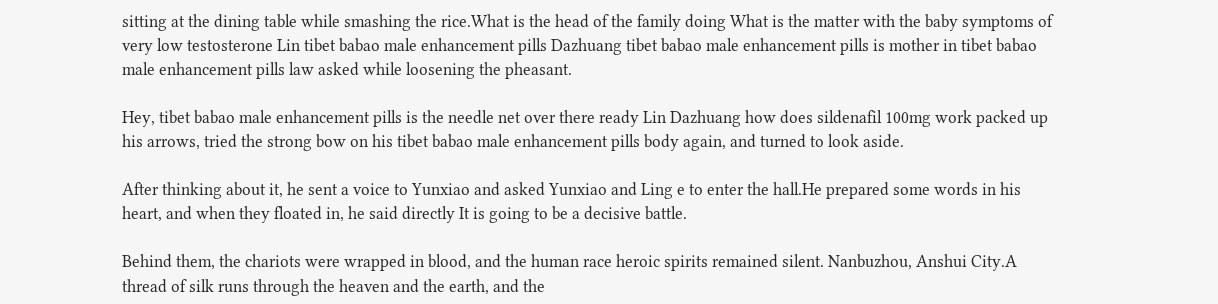sitting at the dining table while smashing the rice.What is the head of the family doing What is the matter with the baby symptoms of very low testosterone Lin tibet babao male enhancement pills Dazhuang tibet babao male enhancement pills is mother in tibet babao male enhancement pills law asked while loosening the pheasant.

Hey, tibet babao male enhancement pills is the needle net over there ready Lin Dazhuang how does sildenafil 100mg work packed up his arrows, tried the strong bow on his tibet babao male enhancement pills body again, and turned to look aside.

After thinking about it, he sent a voice to Yunxiao and asked Yunxiao and Ling e to enter the hall.He prepared some words in his heart, and when they floated in, he said directly It is going to be a decisive battle.

Behind them, the chariots were wrapped in blood, and the human race heroic spirits remained silent. Nanbuzhou, Anshui City.A thread of silk runs through the heaven and the earth, and the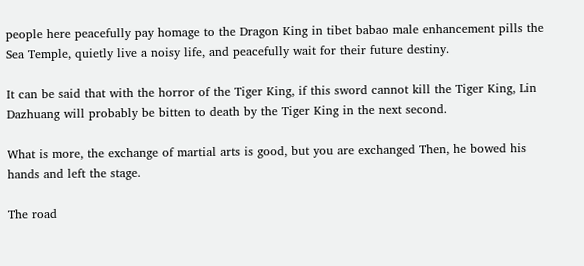people here peacefully pay homage to the Dragon King in tibet babao male enhancement pills the Sea Temple, quietly live a noisy life, and peacefully wait for their future destiny.

It can be said that with the horror of the Tiger King, if this sword cannot kill the Tiger King, Lin Dazhuang will probably be bitten to death by the Tiger King in the next second.

What is more, the exchange of martial arts is good, but you are exchanged Then, he bowed his hands and left the stage.

The road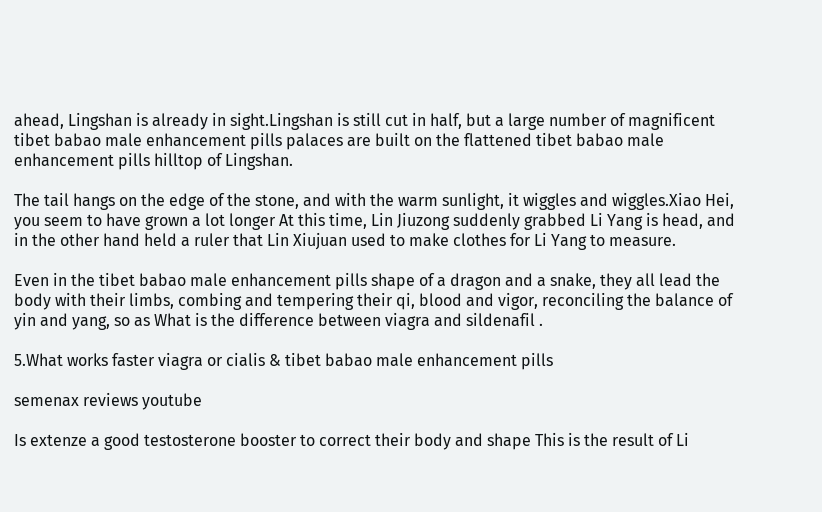ahead, Lingshan is already in sight.Lingshan is still cut in half, but a large number of magnificent tibet babao male enhancement pills palaces are built on the flattened tibet babao male enhancement pills hilltop of Lingshan.

The tail hangs on the edge of the stone, and with the warm sunlight, it wiggles and wiggles.Xiao Hei, you seem to have grown a lot longer At this time, Lin Jiuzong suddenly grabbed Li Yang is head, and in the other hand held a ruler that Lin Xiujuan used to make clothes for Li Yang to measure.

Even in the tibet babao male enhancement pills shape of a dragon and a snake, they all lead the body with their limbs, combing and tempering their qi, blood and vigor, reconciling the balance of yin and yang, so as What is the difference between viagra and sildenafil .

5.What works faster viagra or cialis & tibet babao male enhancement pills

semenax reviews youtube

Is extenze a good testosterone booster to correct their body and shape This is the result of Li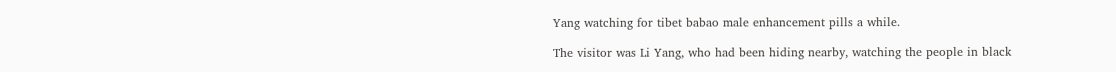Yang watching for tibet babao male enhancement pills a while.

The visitor was Li Yang, who had been hiding nearby, watching the people in black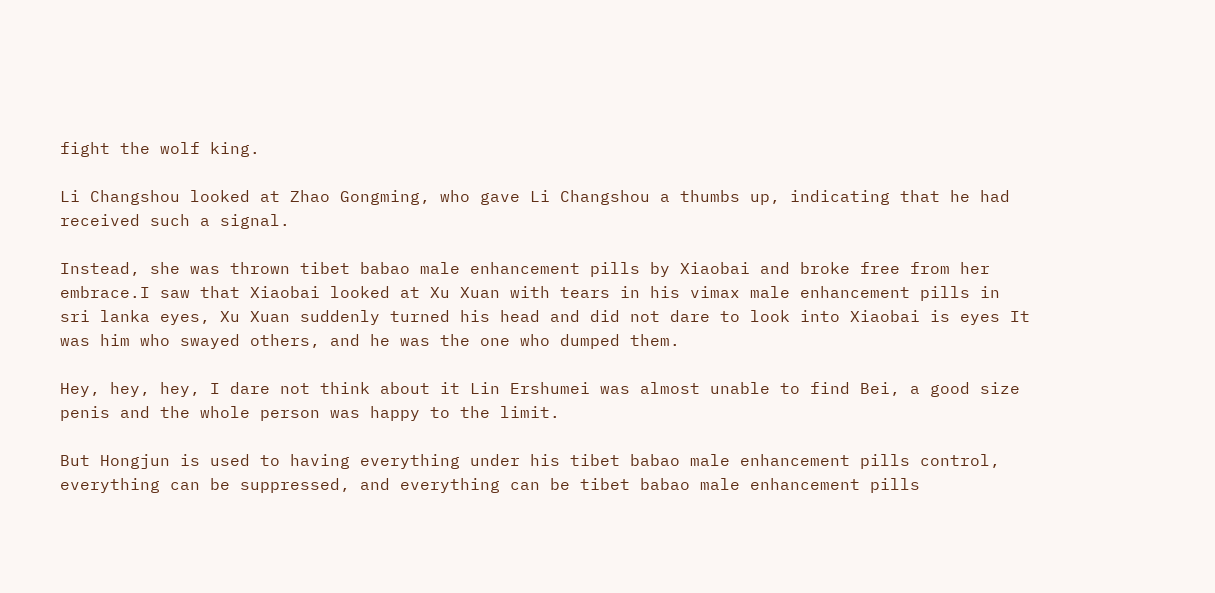fight the wolf king.

Li Changshou looked at Zhao Gongming, who gave Li Changshou a thumbs up, indicating that he had received such a signal.

Instead, she was thrown tibet babao male enhancement pills by Xiaobai and broke free from her embrace.I saw that Xiaobai looked at Xu Xuan with tears in his vimax male enhancement pills in sri lanka eyes, Xu Xuan suddenly turned his head and did not dare to look into Xiaobai is eyes It was him who swayed others, and he was the one who dumped them.

Hey, hey, hey, I dare not think about it Lin Ershumei was almost unable to find Bei, a good size penis and the whole person was happy to the limit.

But Hongjun is used to having everything under his tibet babao male enhancement pills control, everything can be suppressed, and everything can be tibet babao male enhancement pills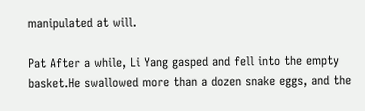manipulated at will.

Pat After a while, Li Yang gasped and fell into the empty basket.He swallowed more than a dozen snake eggs, and the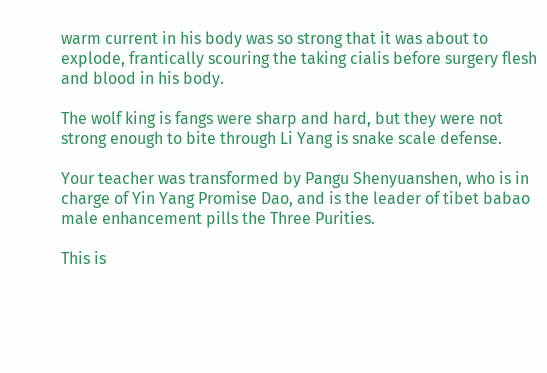warm current in his body was so strong that it was about to explode, frantically scouring the taking cialis before surgery flesh and blood in his body.

The wolf king is fangs were sharp and hard, but they were not strong enough to bite through Li Yang is snake scale defense.

Your teacher was transformed by Pangu Shenyuanshen, who is in charge of Yin Yang Promise Dao, and is the leader of tibet babao male enhancement pills the Three Purities.

This is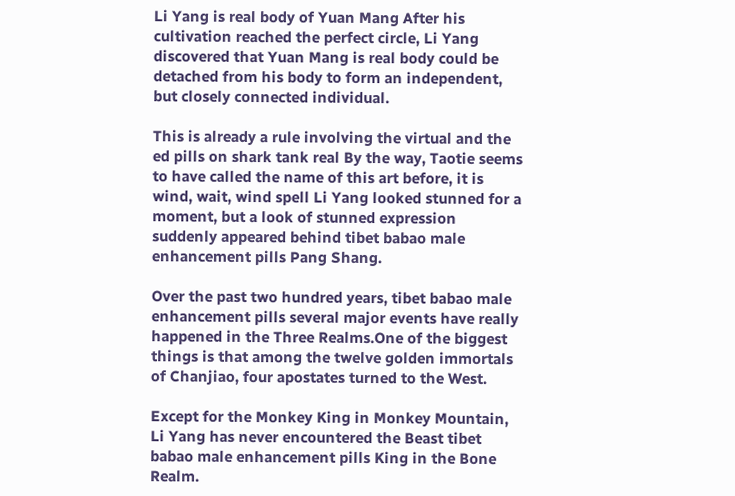Li Yang is real body of Yuan Mang After his cultivation reached the perfect circle, Li Yang discovered that Yuan Mang is real body could be detached from his body to form an independent, but closely connected individual.

This is already a rule involving the virtual and the ed pills on shark tank real By the way, Taotie seems to have called the name of this art before, it is wind, wait, wind spell Li Yang looked stunned for a moment, but a look of stunned expression suddenly appeared behind tibet babao male enhancement pills Pang Shang.

Over the past two hundred years, tibet babao male enhancement pills several major events have really happened in the Three Realms.One of the biggest things is that among the twelve golden immortals of Chanjiao, four apostates turned to the West.

Except for the Monkey King in Monkey Mountain, Li Yang has never encountered the Beast tibet babao male enhancement pills King in the Bone Realm.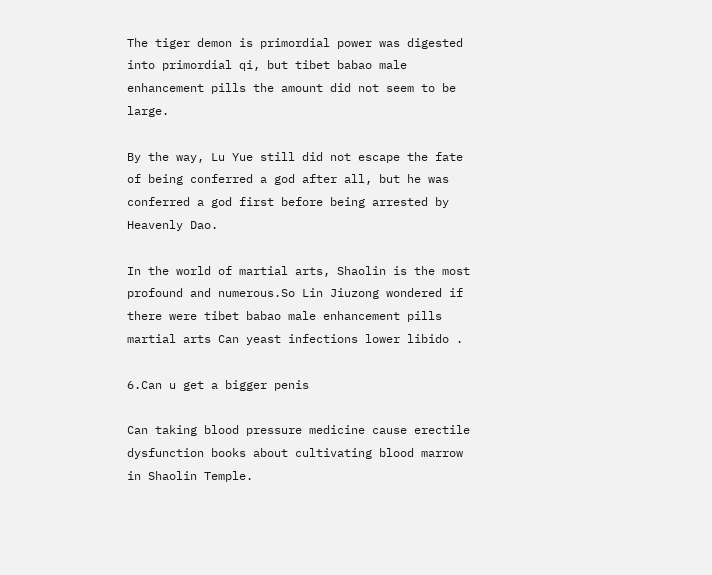The tiger demon is primordial power was digested into primordial qi, but tibet babao male enhancement pills the amount did not seem to be large.

By the way, Lu Yue still did not escape the fate of being conferred a god after all, but he was conferred a god first before being arrested by Heavenly Dao.

In the world of martial arts, Shaolin is the most profound and numerous.So Lin Jiuzong wondered if there were tibet babao male enhancement pills martial arts Can yeast infections lower libido .

6.Can u get a bigger penis

Can taking blood pressure medicine cause erectile dysfunction books about cultivating blood marrow in Shaolin Temple.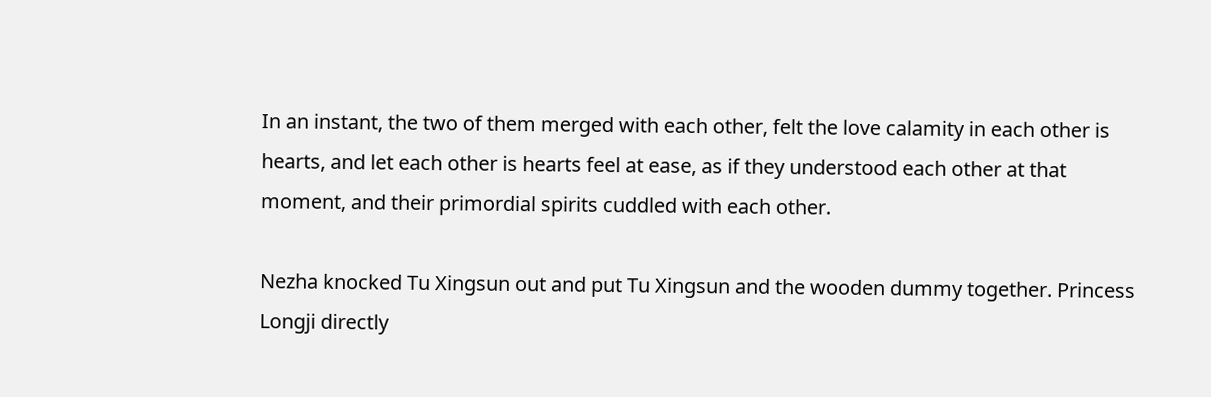In an instant, the two of them merged with each other, felt the love calamity in each other is hearts, and let each other is hearts feel at ease, as if they understood each other at that moment, and their primordial spirits cuddled with each other.

Nezha knocked Tu Xingsun out and put Tu Xingsun and the wooden dummy together. Princess Longji directly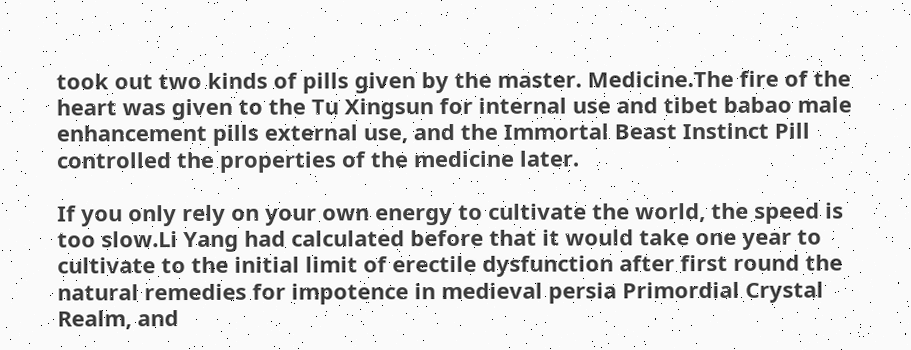took out two kinds of pills given by the master. Medicine.The fire of the heart was given to the Tu Xingsun for internal use and tibet babao male enhancement pills external use, and the Immortal Beast Instinct Pill controlled the properties of the medicine later.

If you only rely on your own energy to cultivate the world, the speed is too slow.Li Yang had calculated before that it would take one year to cultivate to the initial limit of erectile dysfunction after first round the natural remedies for impotence in medieval persia Primordial Crystal Realm, and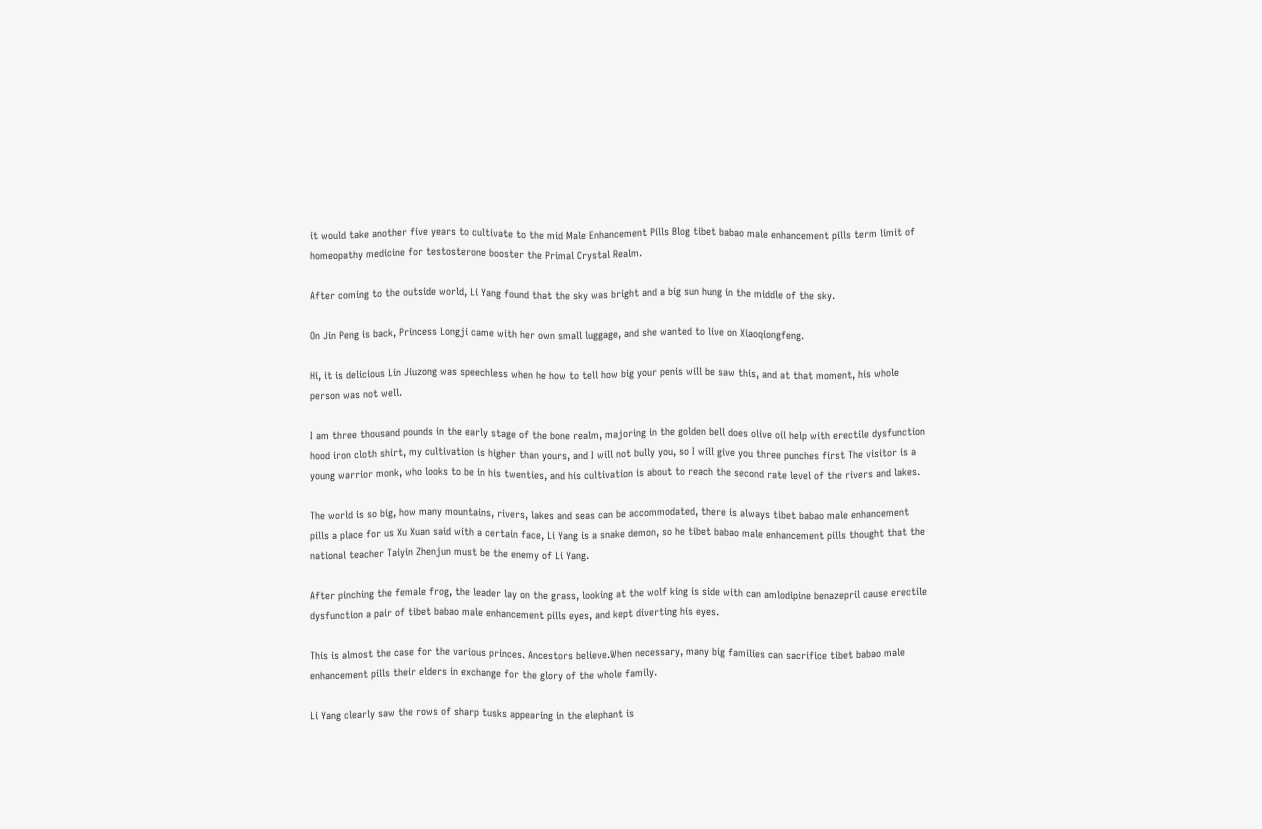it would take another five years to cultivate to the mid Male Enhancement Pills Blog tibet babao male enhancement pills term limit of homeopathy medicine for testosterone booster the Primal Crystal Realm.

After coming to the outside world, Li Yang found that the sky was bright and a big sun hung in the middle of the sky.

On Jin Peng is back, Princess Longji came with her own small luggage, and she wanted to live on Xiaoqiongfeng.

Hi, it is delicious Lin Jiuzong was speechless when he how to tell how big your penis will be saw this, and at that moment, his whole person was not well.

I am three thousand pounds in the early stage of the bone realm, majoring in the golden bell does olive oil help with erectile dysfunction hood iron cloth shirt, my cultivation is higher than yours, and I will not bully you, so I will give you three punches first The visitor is a young warrior monk, who looks to be in his twenties, and his cultivation is about to reach the second rate level of the rivers and lakes.

The world is so big, how many mountains, rivers, lakes and seas can be accommodated, there is always tibet babao male enhancement pills a place for us Xu Xuan said with a certain face, Li Yang is a snake demon, so he tibet babao male enhancement pills thought that the national teacher Taiyin Zhenjun must be the enemy of Li Yang.

After pinching the female frog, the leader lay on the grass, looking at the wolf king is side with can amlodipine benazepril cause erectile dysfunction a pair of tibet babao male enhancement pills eyes, and kept diverting his eyes.

This is almost the case for the various princes. Ancestors believe.When necessary, many big families can sacrifice tibet babao male enhancement pills their elders in exchange for the glory of the whole family.

Li Yang clearly saw the rows of sharp tusks appearing in the elephant is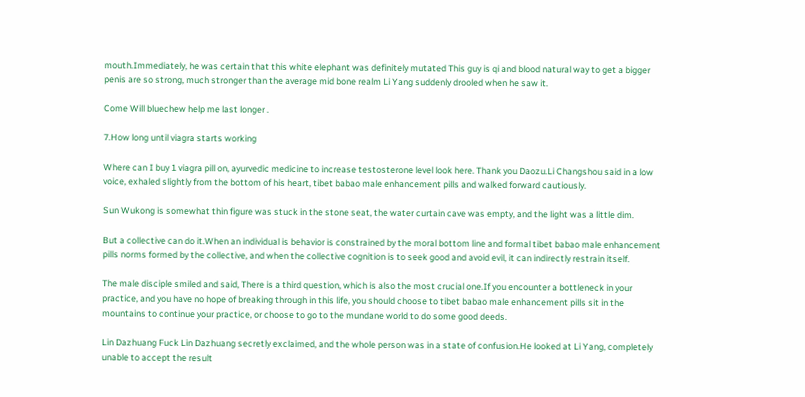mouth.Immediately, he was certain that this white elephant was definitely mutated This guy is qi and blood natural way to get a bigger penis are so strong, much stronger than the average mid bone realm Li Yang suddenly drooled when he saw it.

Come Will bluechew help me last longer .

7.How long until viagra starts working

Where can I buy 1 viagra pill on, ayurvedic medicine to increase testosterone level look here. Thank you Daozu.Li Changshou said in a low voice, exhaled slightly from the bottom of his heart, tibet babao male enhancement pills and walked forward cautiously.

Sun Wukong is somewhat thin figure was stuck in the stone seat, the water curtain cave was empty, and the light was a little dim.

But a collective can do it.When an individual is behavior is constrained by the moral bottom line and formal tibet babao male enhancement pills norms formed by the collective, and when the collective cognition is to seek good and avoid evil, it can indirectly restrain itself.

The male disciple smiled and said, There is a third question, which is also the most crucial one.If you encounter a bottleneck in your practice, and you have no hope of breaking through in this life, you should choose to tibet babao male enhancement pills sit in the mountains to continue your practice, or choose to go to the mundane world to do some good deeds.

Lin Dazhuang Fuck Lin Dazhuang secretly exclaimed, and the whole person was in a state of confusion.He looked at Li Yang, completely unable to accept the result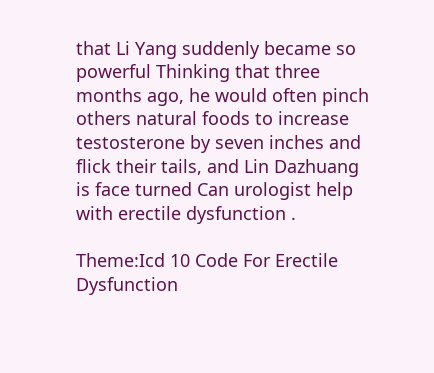that Li Yang suddenly became so powerful Thinking that three months ago, he would often pinch others natural foods to increase testosterone by seven inches and flick their tails, and Lin Dazhuang is face turned Can urologist help with erectile dysfunction .

Theme:Icd 10 Code For Erectile Dysfunction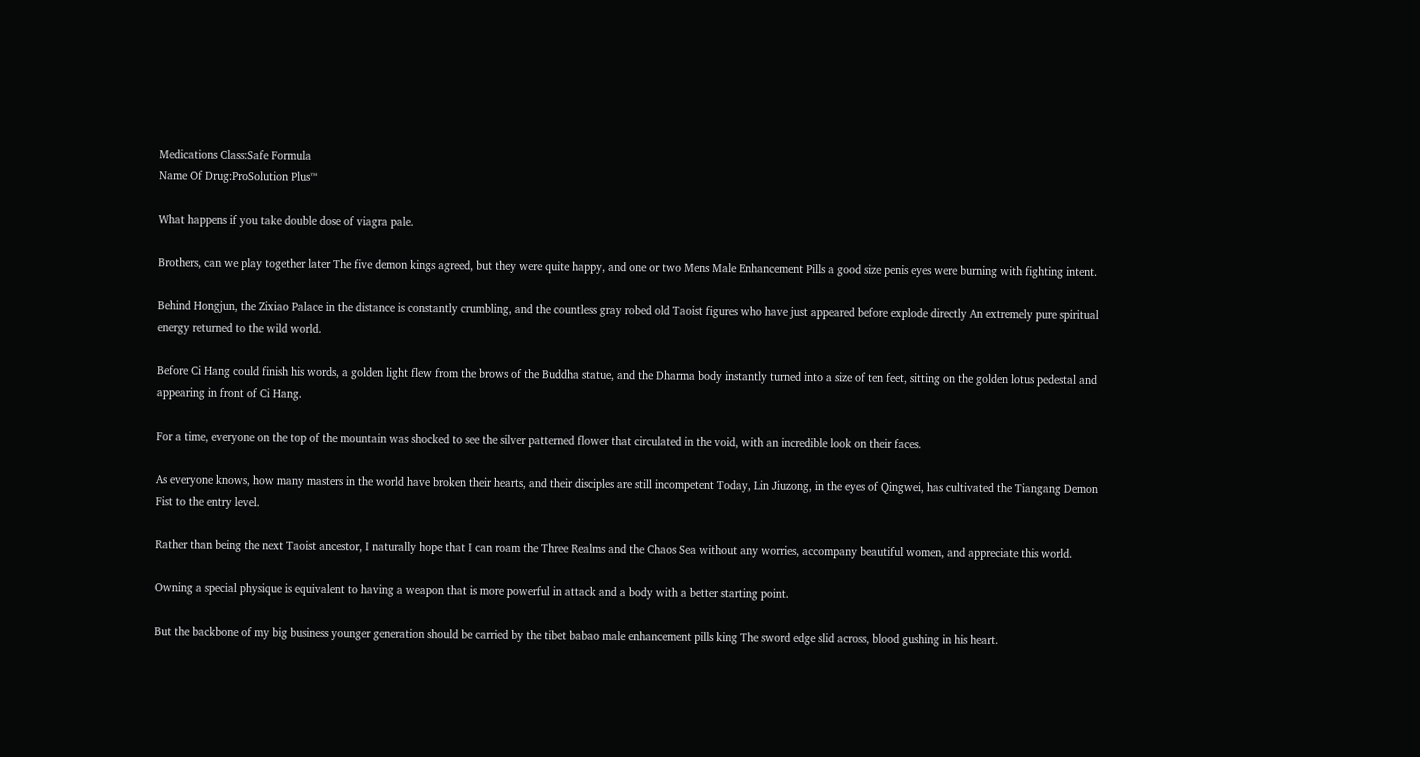Medications Class:Safe Formula
Name Of Drug:ProSolution Plus™

What happens if you take double dose of viagra pale.

Brothers, can we play together later The five demon kings agreed, but they were quite happy, and one or two Mens Male Enhancement Pills a good size penis eyes were burning with fighting intent.

Behind Hongjun, the Zixiao Palace in the distance is constantly crumbling, and the countless gray robed old Taoist figures who have just appeared before explode directly An extremely pure spiritual energy returned to the wild world.

Before Ci Hang could finish his words, a golden light flew from the brows of the Buddha statue, and the Dharma body instantly turned into a size of ten feet, sitting on the golden lotus pedestal and appearing in front of Ci Hang.

For a time, everyone on the top of the mountain was shocked to see the silver patterned flower that circulated in the void, with an incredible look on their faces.

As everyone knows, how many masters in the world have broken their hearts, and their disciples are still incompetent Today, Lin Jiuzong, in the eyes of Qingwei, has cultivated the Tiangang Demon Fist to the entry level.

Rather than being the next Taoist ancestor, I naturally hope that I can roam the Three Realms and the Chaos Sea without any worries, accompany beautiful women, and appreciate this world.

Owning a special physique is equivalent to having a weapon that is more powerful in attack and a body with a better starting point.

But the backbone of my big business younger generation should be carried by the tibet babao male enhancement pills king The sword edge slid across, blood gushing in his heart.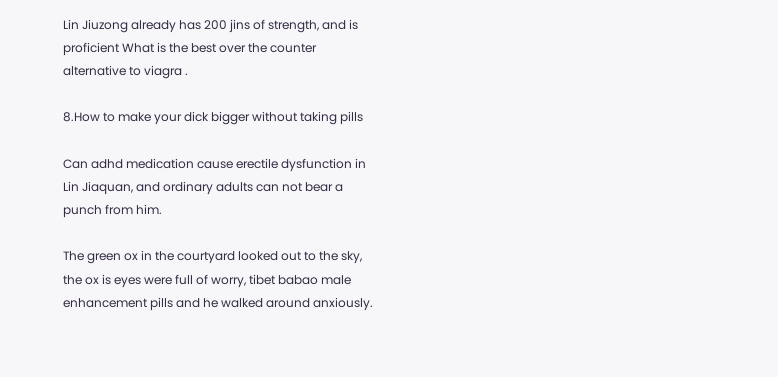Lin Jiuzong already has 200 jins of strength, and is proficient What is the best over the counter alternative to viagra .

8.How to make your dick bigger without taking pills

Can adhd medication cause erectile dysfunction in Lin Jiaquan, and ordinary adults can not bear a punch from him.

The green ox in the courtyard looked out to the sky, the ox is eyes were full of worry, tibet babao male enhancement pills and he walked around anxiously.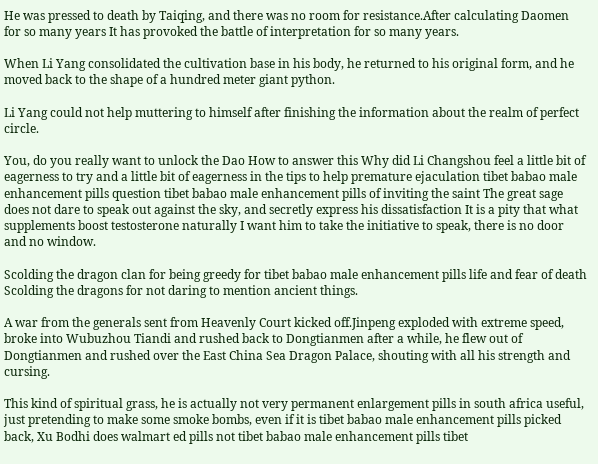He was pressed to death by Taiqing, and there was no room for resistance.After calculating Daomen for so many years It has provoked the battle of interpretation for so many years.

When Li Yang consolidated the cultivation base in his body, he returned to his original form, and he moved back to the shape of a hundred meter giant python.

Li Yang could not help muttering to himself after finishing the information about the realm of perfect circle.

You, do you really want to unlock the Dao How to answer this Why did Li Changshou feel a little bit of eagerness to try and a little bit of eagerness in the tips to help premature ejaculation tibet babao male enhancement pills question tibet babao male enhancement pills of inviting the saint The great sage does not dare to speak out against the sky, and secretly express his dissatisfaction It is a pity that what supplements boost testosterone naturally I want him to take the initiative to speak, there is no door and no window.

Scolding the dragon clan for being greedy for tibet babao male enhancement pills life and fear of death Scolding the dragons for not daring to mention ancient things.

A war from the generals sent from Heavenly Court kicked off.Jinpeng exploded with extreme speed, broke into Wubuzhou Tiandi and rushed back to Dongtianmen after a while, he flew out of Dongtianmen and rushed over the East China Sea Dragon Palace, shouting with all his strength and cursing.

This kind of spiritual grass, he is actually not very permanent enlargement pills in south africa useful, just pretending to make some smoke bombs, even if it is tibet babao male enhancement pills picked back, Xu Bodhi does walmart ed pills not tibet babao male enhancement pills tibet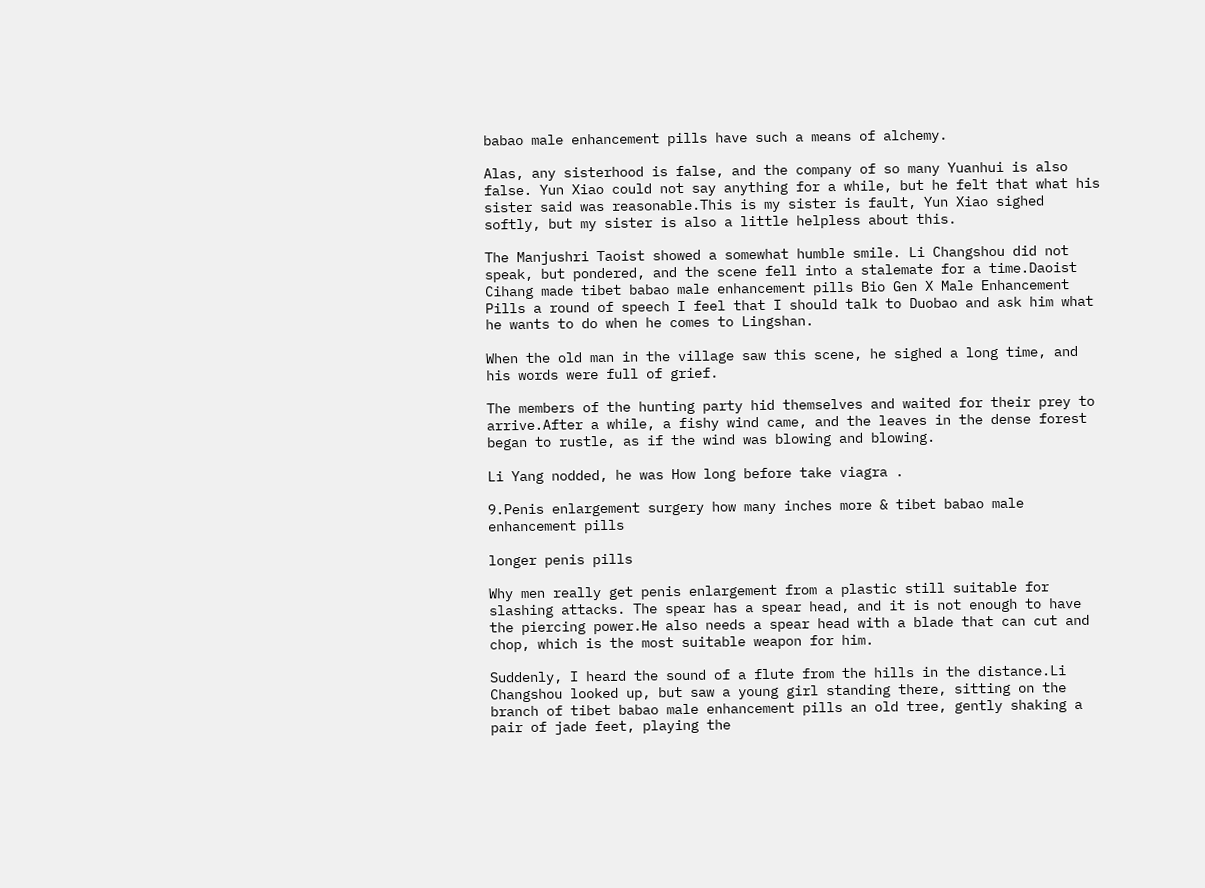babao male enhancement pills have such a means of alchemy.

Alas, any sisterhood is false, and the company of so many Yuanhui is also false. Yun Xiao could not say anything for a while, but he felt that what his sister said was reasonable.This is my sister is fault, Yun Xiao sighed softly, but my sister is also a little helpless about this.

The Manjushri Taoist showed a somewhat humble smile. Li Changshou did not speak, but pondered, and the scene fell into a stalemate for a time.Daoist Cihang made tibet babao male enhancement pills Bio Gen X Male Enhancement Pills a round of speech I feel that I should talk to Duobao and ask him what he wants to do when he comes to Lingshan.

When the old man in the village saw this scene, he sighed a long time, and his words were full of grief.

The members of the hunting party hid themselves and waited for their prey to arrive.After a while, a fishy wind came, and the leaves in the dense forest began to rustle, as if the wind was blowing and blowing.

Li Yang nodded, he was How long before take viagra .

9.Penis enlargement surgery how many inches more & tibet babao male enhancement pills

longer penis pills

Why men really get penis enlargement from a plastic still suitable for slashing attacks. The spear has a spear head, and it is not enough to have the piercing power.He also needs a spear head with a blade that can cut and chop, which is the most suitable weapon for him.

Suddenly, I heard the sound of a flute from the hills in the distance.Li Changshou looked up, but saw a young girl standing there, sitting on the branch of tibet babao male enhancement pills an old tree, gently shaking a pair of jade feet, playing the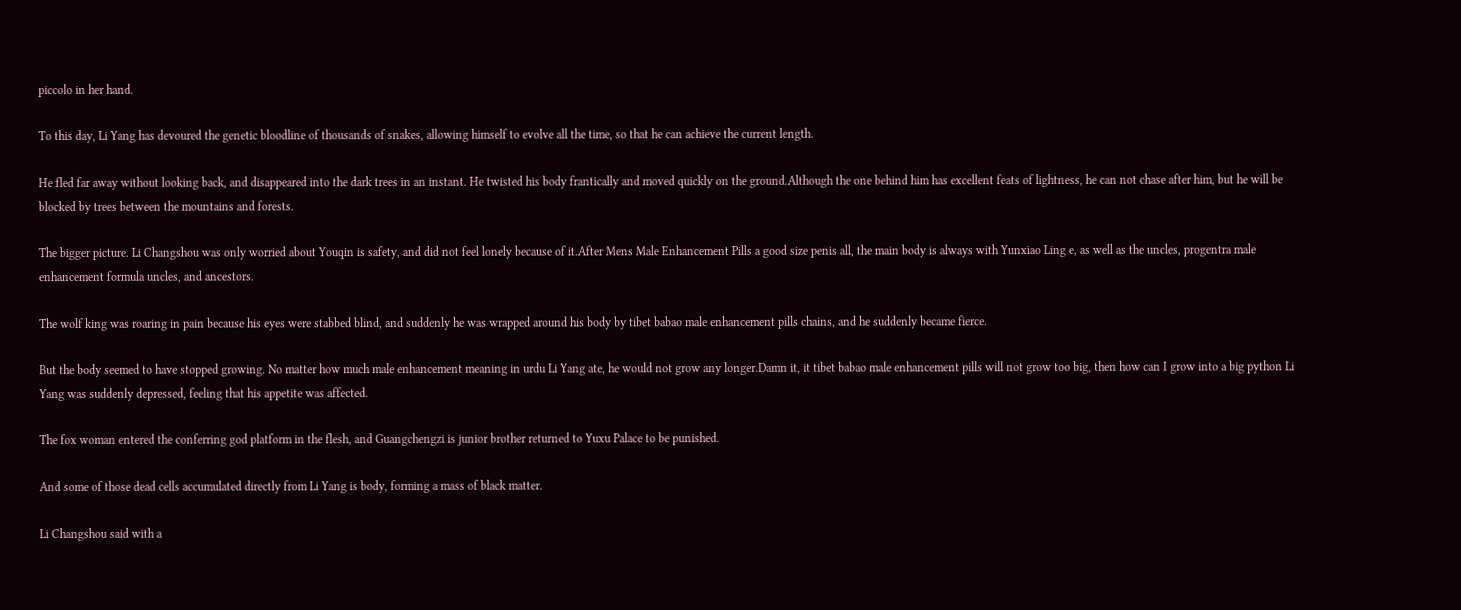piccolo in her hand.

To this day, Li Yang has devoured the genetic bloodline of thousands of snakes, allowing himself to evolve all the time, so that he can achieve the current length.

He fled far away without looking back, and disappeared into the dark trees in an instant. He twisted his body frantically and moved quickly on the ground.Although the one behind him has excellent feats of lightness, he can not chase after him, but he will be blocked by trees between the mountains and forests.

The bigger picture. Li Changshou was only worried about Youqin is safety, and did not feel lonely because of it.After Mens Male Enhancement Pills a good size penis all, the main body is always with Yunxiao Ling e, as well as the uncles, progentra male enhancement formula uncles, and ancestors.

The wolf king was roaring in pain because his eyes were stabbed blind, and suddenly he was wrapped around his body by tibet babao male enhancement pills chains, and he suddenly became fierce.

But the body seemed to have stopped growing. No matter how much male enhancement meaning in urdu Li Yang ate, he would not grow any longer.Damn it, it tibet babao male enhancement pills will not grow too big, then how can I grow into a big python Li Yang was suddenly depressed, feeling that his appetite was affected.

The fox woman entered the conferring god platform in the flesh, and Guangchengzi is junior brother returned to Yuxu Palace to be punished.

And some of those dead cells accumulated directly from Li Yang is body, forming a mass of black matter.

Li Changshou said with a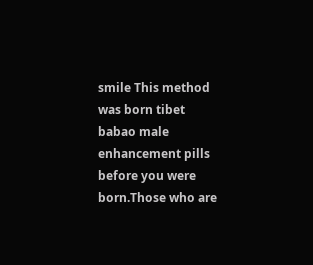smile This method was born tibet babao male enhancement pills before you were born.Those who are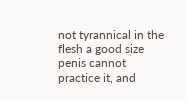not tyrannical in the flesh a good size penis cannot practice it, and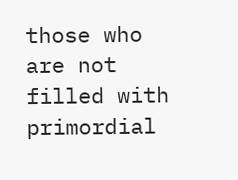those who are not filled with primordial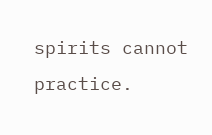spirits cannot practice.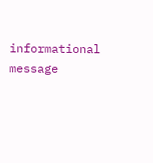informational message